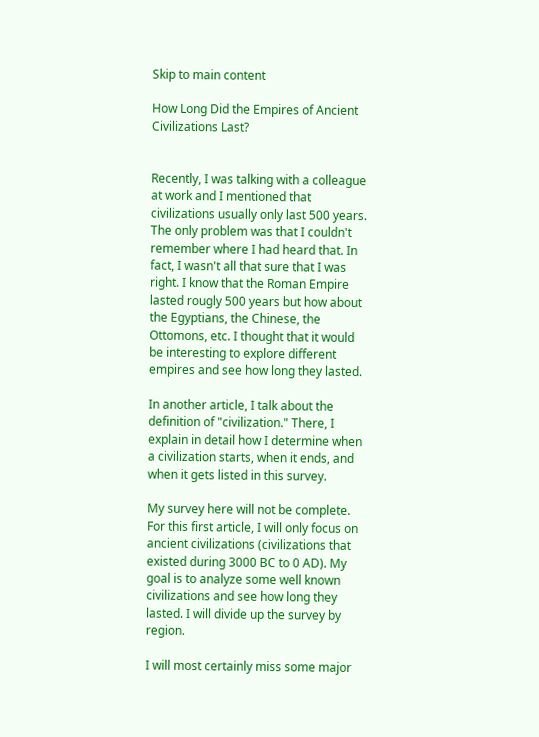Skip to main content

How Long Did the Empires of Ancient Civilizations Last?


Recently, I was talking with a colleague at work and I mentioned that civilizations usually only last 500 years. The only problem was that I couldn't remember where I had heard that. In fact, I wasn't all that sure that I was right. I know that the Roman Empire lasted rougly 500 years but how about the Egyptians, the Chinese, the Ottomons, etc. I thought that it would be interesting to explore different empires and see how long they lasted.

In another article, I talk about the definition of "civilization." There, I explain in detail how I determine when a civilization starts, when it ends, and when it gets listed in this survey.

My survey here will not be complete. For this first article, I will only focus on ancient civilizations (civilizations that existed during 3000 BC to 0 AD). My goal is to analyze some well known civilizations and see how long they lasted. I will divide up the survey by region.

I will most certainly miss some major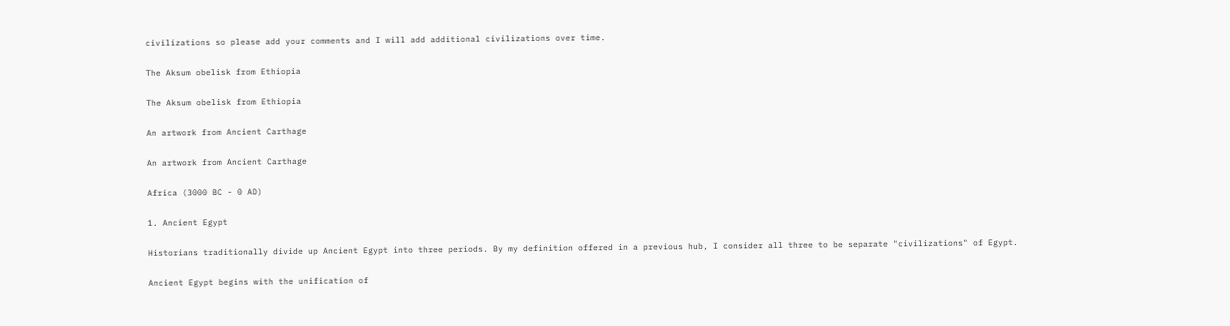civilizations so please add your comments and I will add additional civilizations over time.

The Aksum obelisk from Ethiopia

The Aksum obelisk from Ethiopia

An artwork from Ancient Carthage

An artwork from Ancient Carthage

Africa (3000 BC - 0 AD)

1. Ancient Egypt

Historians traditionally divide up Ancient Egypt into three periods. By my definition offered in a previous hub, I consider all three to be separate "civilizations" of Egypt.

Ancient Egypt begins with the unification of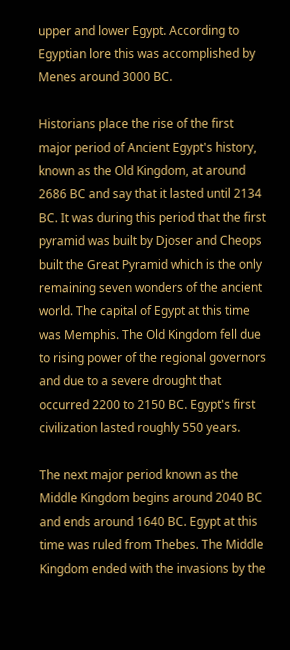upper and lower Egypt. According to Egyptian lore this was accomplished by Menes around 3000 BC.

Historians place the rise of the first major period of Ancient Egypt's history, known as the Old Kingdom, at around 2686 BC and say that it lasted until 2134 BC. It was during this period that the first pyramid was built by Djoser and Cheops built the Great Pyramid which is the only remaining seven wonders of the ancient world. The capital of Egypt at this time was Memphis. The Old Kingdom fell due to rising power of the regional governors and due to a severe drought that occurred 2200 to 2150 BC. Egypt's first civilization lasted roughly 550 years.

The next major period known as the Middle Kingdom begins around 2040 BC and ends around 1640 BC. Egypt at this time was ruled from Thebes. The Middle Kingdom ended with the invasions by the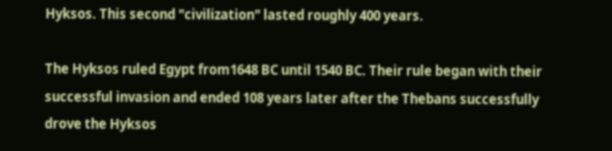Hyksos. This second "civilization" lasted roughly 400 years.

The Hyksos ruled Egypt from1648 BC until 1540 BC. Their rule began with their successful invasion and ended 108 years later after the Thebans successfully drove the Hyksos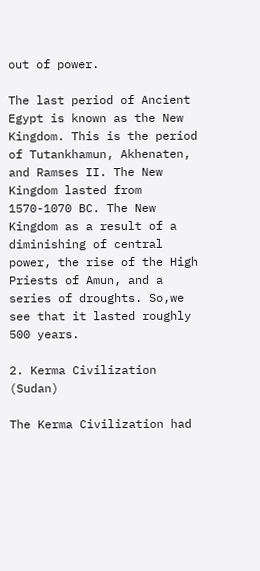out of power.

The last period of Ancient Egypt is known as the New Kingdom. This is the period of Tutankhamun, Akhenaten, and Ramses II. The New Kingdom lasted from 1570-1070 BC. The New Kingdom as a result of a diminishing of central power, the rise of the High Priests of Amun, and a series of droughts. So,we see that it lasted roughly 500 years.

2. Kerma Civilization (Sudan)

The Kerma Civilization had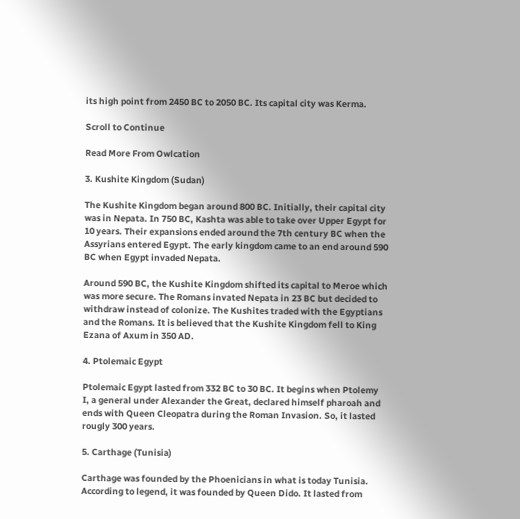its high point from 2450 BC to 2050 BC. Its capital city was Kerma.

Scroll to Continue

Read More From Owlcation

3. Kushite Kingdom (Sudan)

The Kushite Kingdom began around 800 BC. Initially, their capital city was in Nepata. In 750 BC, Kashta was able to take over Upper Egypt for 10 years. Their expansions ended around the 7th century BC when the Assyrians entered Egypt. The early kingdom came to an end around 590 BC when Egypt invaded Nepata.

Around 590 BC, the Kushite Kingdom shifted its capital to Meroe which was more secure. The Romans invated Nepata in 23 BC but decided to withdraw instead of colonize. The Kushites traded with the Egyptians and the Romans. It is believed that the Kushite Kingdom fell to King Ezana of Axum in 350 AD.

4. Ptolemaic Egypt

Ptolemaic Egypt lasted from 332 BC to 30 BC. It begins when Ptolemy I, a general under Alexander the Great, declared himself pharoah and ends with Queen Cleopatra during the Roman Invasion. So, it lasted rougly 300 years.

5. Carthage (Tunisia)

Carthage was founded by the Phoenicians in what is today Tunisia. According to legend, it was founded by Queen Dido. It lasted from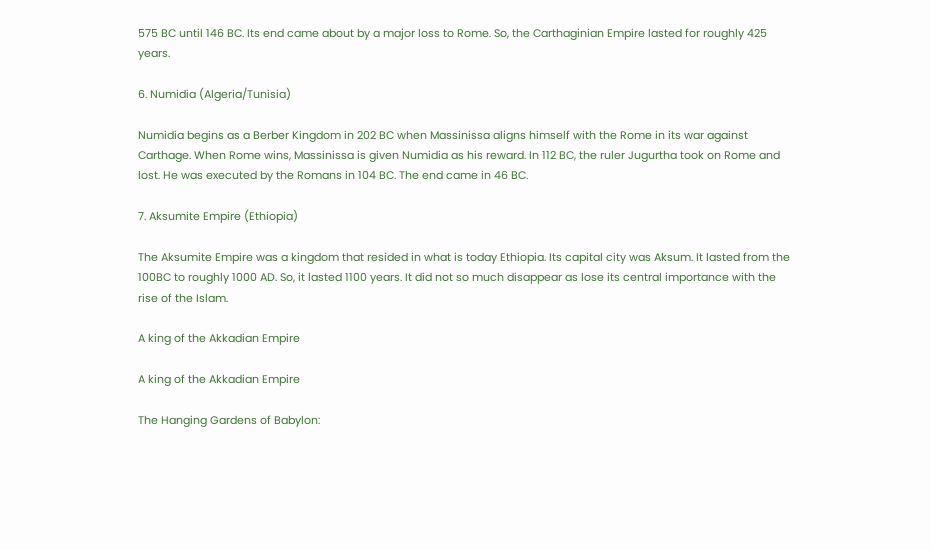575 BC until 146 BC. Its end came about by a major loss to Rome. So, the Carthaginian Empire lasted for roughly 425 years.

6. Numidia (Algeria/Tunisia)

Numidia begins as a Berber Kingdom in 202 BC when Massinissa aligns himself with the Rome in its war against Carthage. When Rome wins, Massinissa is given Numidia as his reward. In 112 BC, the ruler Jugurtha took on Rome and lost. He was executed by the Romans in 104 BC. The end came in 46 BC.

7. Aksumite Empire (Ethiopia)

The Aksumite Empire was a kingdom that resided in what is today Ethiopia. Its capital city was Aksum. It lasted from the 100BC to roughly 1000 AD. So, it lasted 1100 years. It did not so much disappear as lose its central importance with the rise of the Islam.

A king of the Akkadian Empire

A king of the Akkadian Empire

The Hanging Gardens of Babylon: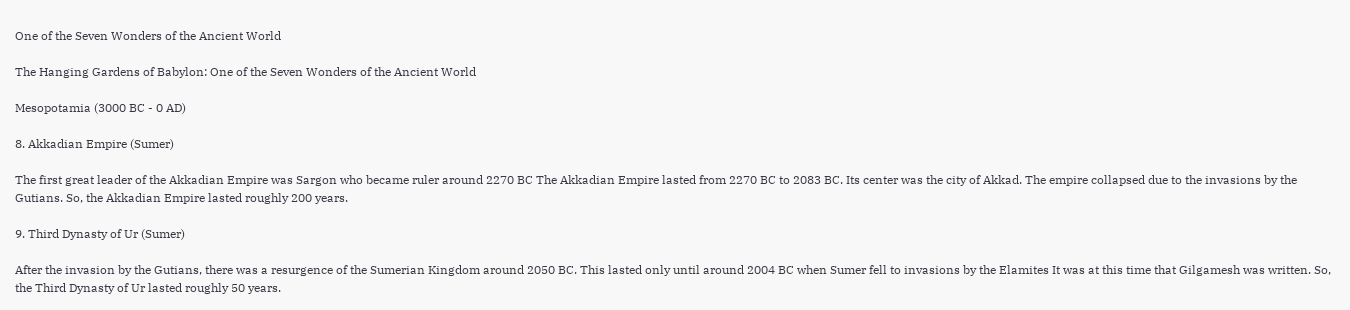One of the Seven Wonders of the Ancient World

The Hanging Gardens of Babylon: One of the Seven Wonders of the Ancient World

Mesopotamia (3000 BC - 0 AD)

8. Akkadian Empire (Sumer)

The first great leader of the Akkadian Empire was Sargon who became ruler around 2270 BC The Akkadian Empire lasted from 2270 BC to 2083 BC. Its center was the city of Akkad. The empire collapsed due to the invasions by the Gutians. So, the Akkadian Empire lasted roughly 200 years.

9. Third Dynasty of Ur (Sumer)

After the invasion by the Gutians, there was a resurgence of the Sumerian Kingdom around 2050 BC. This lasted only until around 2004 BC when Sumer fell to invasions by the Elamites It was at this time that Gilgamesh was written. So, the Third Dynasty of Ur lasted roughly 50 years.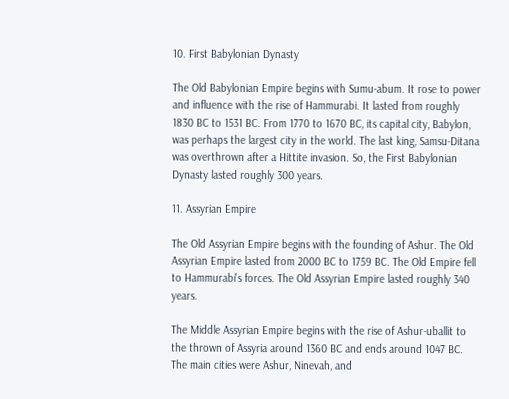10. First Babylonian Dynasty

The Old Babylonian Empire begins with Sumu-abum. It rose to power and influence with the rise of Hammurabi. It lasted from roughly 1830 BC to 1531 BC. From 1770 to 1670 BC, its capital city, Babylon, was perhaps the largest city in the world. The last king, Samsu-Ditana was overthrown after a Hittite invasion. So, the First Babylonian Dynasty lasted roughly 300 years.

11. Assyrian Empire

The Old Assyrian Empire begins with the founding of Ashur. The Old Assyrian Empire lasted from 2000 BC to 1759 BC. The Old Empire fell to Hammurabi's forces. The Old Assyrian Empire lasted roughly 340 years.

The Middle Assyrian Empire begins with the rise of Ashur-uballit to the thrown of Assyria around 1360 BC and ends around 1047 BC. The main cities were Ashur, Ninevah, and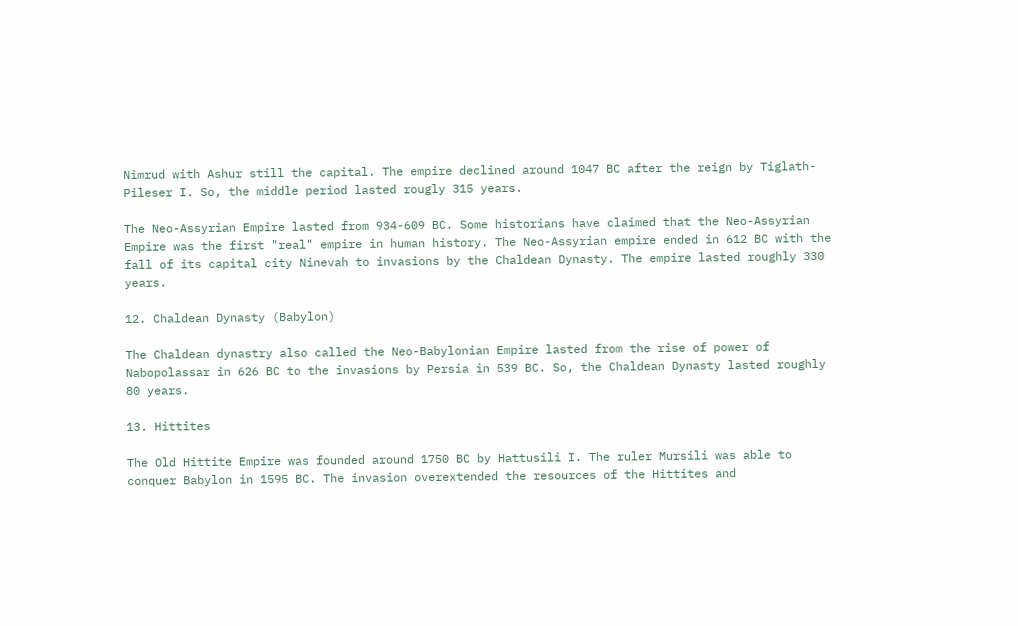Nimrud with Ashur still the capital. The empire declined around 1047 BC after the reign by Tiglath-Pileser I. So, the middle period lasted rougly 315 years.

The Neo-Assyrian Empire lasted from 934-609 BC. Some historians have claimed that the Neo-Assyrian Empire was the first "real" empire in human history. The Neo-Assyrian empire ended in 612 BC with the fall of its capital city Ninevah to invasions by the Chaldean Dynasty. The empire lasted roughly 330 years.

12. Chaldean Dynasty (Babylon)

The Chaldean dynastry also called the Neo-Babylonian Empire lasted from the rise of power of Nabopolassar in 626 BC to the invasions by Persia in 539 BC. So, the Chaldean Dynasty lasted roughly 80 years.

13. Hittites

The Old Hittite Empire was founded around 1750 BC by Hattusili I. The ruler Mursili was able to conquer Babylon in 1595 BC. The invasion overextended the resources of the Hittites and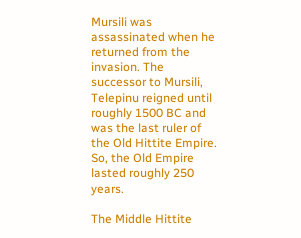Mursili was assassinated when he returned from the invasion. The successor to Mursili, Telepinu reigned until roughly 1500 BC and was the last ruler of the Old Hittite Empire. So, the Old Empire lasted roughly 250 years.

The Middle Hittite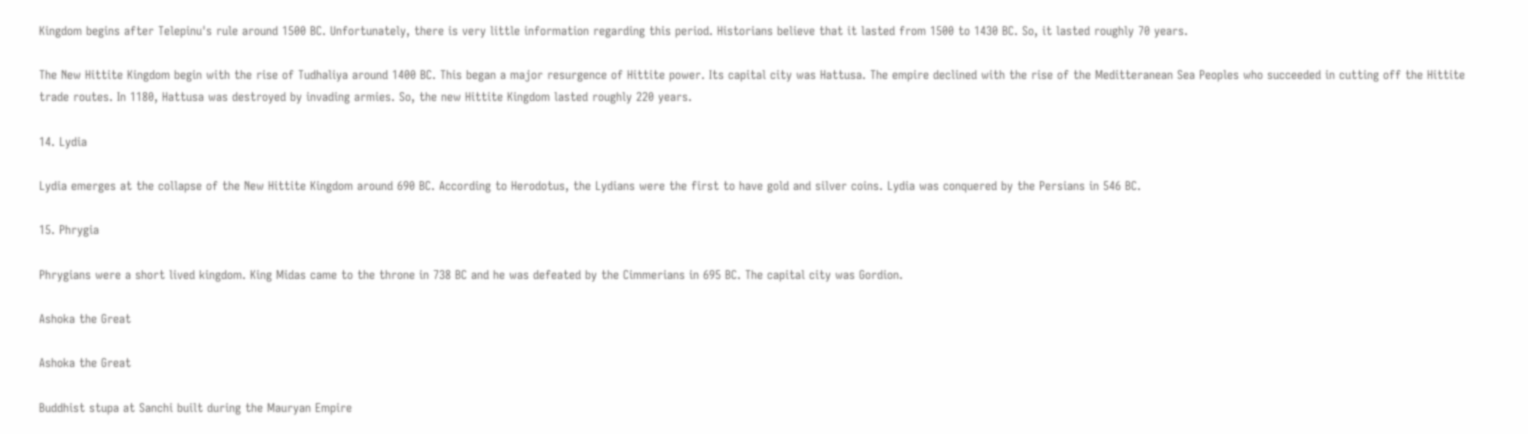Kingdom begins after Telepinu's rule around 1500 BC. Unfortunately, there is very little information regarding this period. Historians believe that it lasted from 1500 to 1430 BC. So, it lasted roughly 70 years.

The New Hittite Kingdom begin with the rise of Tudhaliya around 1400 BC. This began a major resurgence of Hittite power. Its capital city was Hattusa. The empire declined with the rise of the Meditteranean Sea Peoples who succeeded in cutting off the Hittite trade routes. In 1180, Hattusa was destroyed by invading armies. So, the new Hittite Kingdom lasted roughly 220 years.

14. Lydia

Lydia emerges at the collapse of the New Hittite Kingdom around 690 BC. According to Herodotus, the Lydians were the first to have gold and silver coins. Lydia was conquered by the Persians in 546 BC.

15. Phrygia

Phrygians were a short lived kingdom. King Midas came to the throne in 738 BC and he was defeated by the Cimmerians in 695 BC. The capital city was Gordion.

Ashoka the Great

Ashoka the Great

Buddhist stupa at Sanchi built during the Mauryan Empire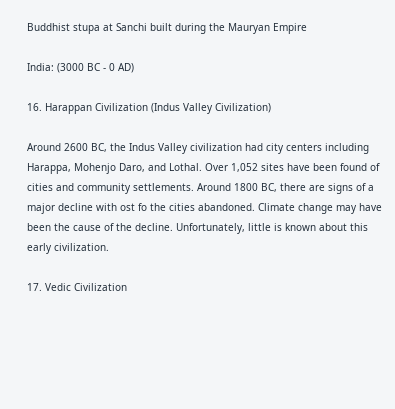Buddhist stupa at Sanchi built during the Mauryan Empire

India: (3000 BC - 0 AD)

16. Harappan Civilization (Indus Valley Civilization)

Around 2600 BC, the Indus Valley civilization had city centers including Harappa, Mohenjo Daro, and Lothal. Over 1,052 sites have been found of cities and community settlements. Around 1800 BC, there are signs of a major decline with ost fo the cities abandoned. Climate change may have been the cause of the decline. Unfortunately, little is known about this early civilization.

17. Vedic Civilization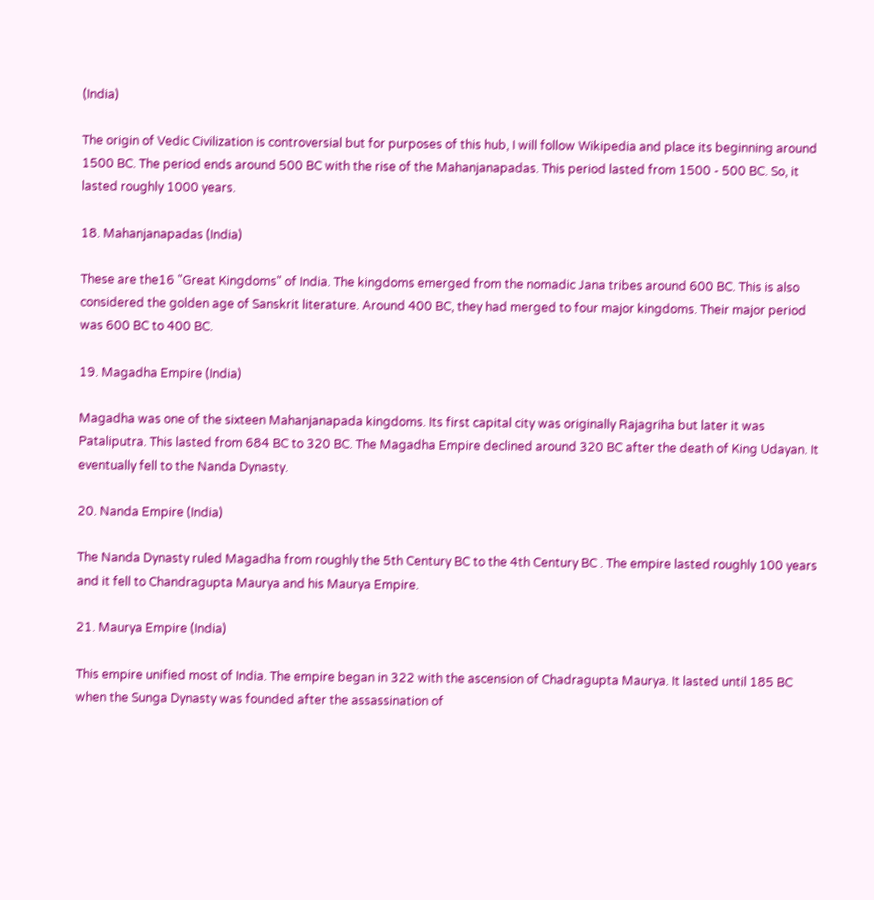(India)

The origin of Vedic Civilization is controversial but for purposes of this hub, I will follow Wikipedia and place its beginning around 1500 BC. The period ends around 500 BC with the rise of the Mahanjanapadas. This period lasted from 1500 - 500 BC. So, it lasted roughly 1000 years.

18. Mahanjanapadas (India)

These are the16 "Great Kingdoms" of India. The kingdoms emerged from the nomadic Jana tribes around 600 BC. This is also considered the golden age of Sanskrit literature. Around 400 BC, they had merged to four major kingdoms. Their major period was 600 BC to 400 BC.

19. Magadha Empire (India)

Magadha was one of the sixteen Mahanjanapada kingdoms. Its first capital city was originally Rajagriha but later it was Pataliputra. This lasted from 684 BC to 320 BC. The Magadha Empire declined around 320 BC after the death of King Udayan. It eventually fell to the Nanda Dynasty.

20. Nanda Empire (India)

The Nanda Dynasty ruled Magadha from roughly the 5th Century BC to the 4th Century BC . The empire lasted roughly 100 years and it fell to Chandragupta Maurya and his Maurya Empire.

21. Maurya Empire (India)

This empire unified most of India. The empire began in 322 with the ascension of Chadragupta Maurya. It lasted until 185 BC when the Sunga Dynasty was founded after the assassination of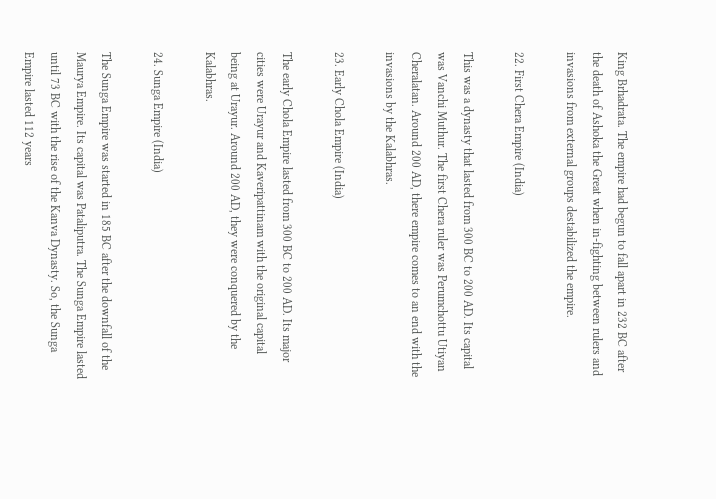King Brhadrata. The empire had begun to fall apart in 232 BC after the death of Ashoka the Great when in-fighting between rulers and invasions from external groups destabilized the empire.

22. First Chera Empire (India)

This was a dynasty that lasted from 300 BC to 200 AD. Its capital was Vanchi Muthur. The first Chera ruler was Perumchottu Utiyan Cheralatan. Around 200 AD, there empire comes to an end with the invasions by the Kalabhras.

23. Early Chola Empire (India)

The early Chola Empire lasted from 300 BC to 200 AD. Its major cities were Urayur and Kaveripattinam with the original capital being at Urayur. Around 200 AD, they were conquered by the Kalabhras.

24. Sunga Empire (India)

The Sunga Empire was started in 185 BC after the downfall of the Maurya Empire. Its capital was Pataliputra. The Sunga Empire lasted until 73 BC with the rise of the Kanva Dynasty. So, the Sunga Empire lasted 112 years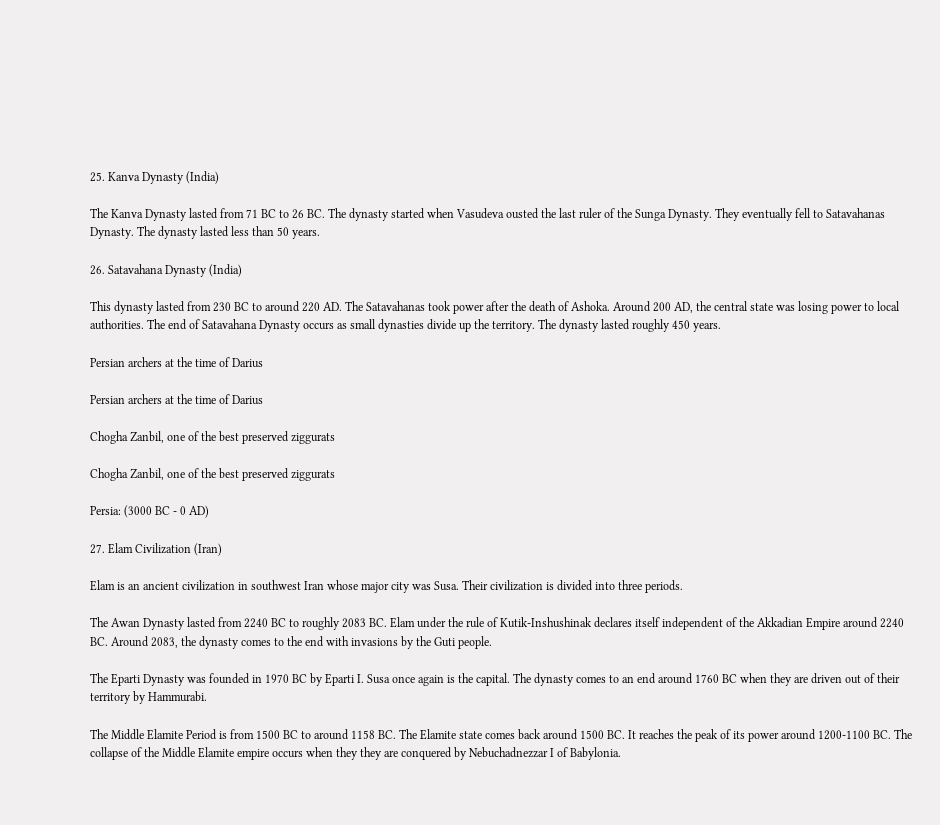25. Kanva Dynasty (India)

The Kanva Dynasty lasted from 71 BC to 26 BC. The dynasty started when Vasudeva ousted the last ruler of the Sunga Dynasty. They eventually fell to Satavahanas Dynasty. The dynasty lasted less than 50 years.

26. Satavahana Dynasty (India)

This dynasty lasted from 230 BC to around 220 AD. The Satavahanas took power after the death of Ashoka. Around 200 AD, the central state was losing power to local authorities. The end of Satavahana Dynasty occurs as small dynasties divide up the territory. The dynasty lasted roughly 450 years.

Persian archers at the time of Darius

Persian archers at the time of Darius

Chogha Zanbil, one of the best preserved ziggurats

Chogha Zanbil, one of the best preserved ziggurats

Persia: (3000 BC - 0 AD)

27. Elam Civilization (Iran)

Elam is an ancient civilization in southwest Iran whose major city was Susa. Their civilization is divided into three periods.

The Awan Dynasty lasted from 2240 BC to roughly 2083 BC. Elam under the rule of Kutik-Inshushinak declares itself independent of the Akkadian Empire around 2240 BC. Around 2083, the dynasty comes to the end with invasions by the Guti people.

The Eparti Dynasty was founded in 1970 BC by Eparti I. Susa once again is the capital. The dynasty comes to an end around 1760 BC when they are driven out of their territory by Hammurabi.

The Middle Elamite Period is from 1500 BC to around 1158 BC. The Elamite state comes back around 1500 BC. It reaches the peak of its power around 1200-1100 BC. The collapse of the Middle Elamite empire occurs when they they are conquered by Nebuchadnezzar I of Babylonia.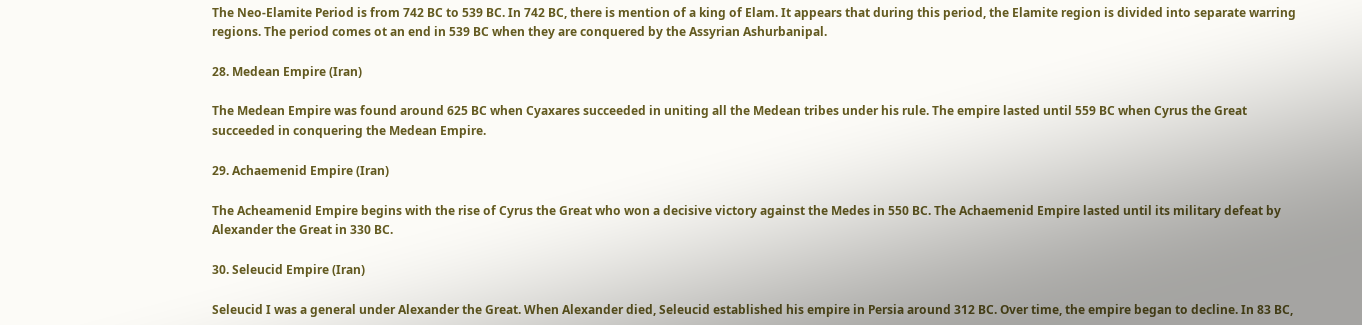The Neo-Elamite Period is from 742 BC to 539 BC. In 742 BC, there is mention of a king of Elam. It appears that during this period, the Elamite region is divided into separate warring regions. The period comes ot an end in 539 BC when they are conquered by the Assyrian Ashurbanipal.

28. Medean Empire (Iran)

The Medean Empire was found around 625 BC when Cyaxares succeeded in uniting all the Medean tribes under his rule. The empire lasted until 559 BC when Cyrus the Great succeeded in conquering the Medean Empire.

29. Achaemenid Empire (Iran)

The Acheamenid Empire begins with the rise of Cyrus the Great who won a decisive victory against the Medes in 550 BC. The Achaemenid Empire lasted until its military defeat by Alexander the Great in 330 BC.

30. Seleucid Empire (Iran)

Seleucid I was a general under Alexander the Great. When Alexander died, Seleucid established his empire in Persia around 312 BC. Over time, the empire began to decline. In 83 BC,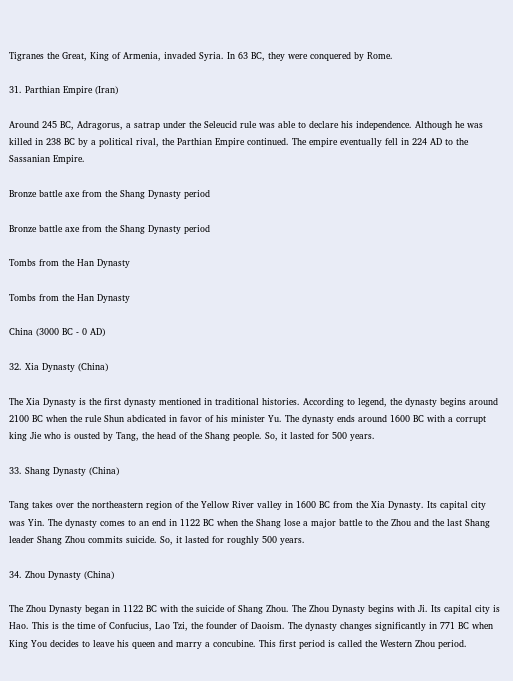Tigranes the Great, King of Armenia, invaded Syria. In 63 BC, they were conquered by Rome.

31. Parthian Empire (Iran)

Around 245 BC, Adragorus, a satrap under the Seleucid rule was able to declare his independence. Although he was killed in 238 BC by a political rival, the Parthian Empire continued. The empire eventually fell in 224 AD to the Sassanian Empire.

Bronze battle axe from the Shang Dynasty period

Bronze battle axe from the Shang Dynasty period

Tombs from the Han Dynasty

Tombs from the Han Dynasty

China (3000 BC - 0 AD)

32. Xia Dynasty (China)

The Xia Dynasty is the first dynasty mentioned in traditional histories. According to legend, the dynasty begins around 2100 BC when the rule Shun abdicated in favor of his minister Yu. The dynasty ends around 1600 BC with a corrupt king Jie who is ousted by Tang, the head of the Shang people. So, it lasted for 500 years.

33. Shang Dynasty (China)

Tang takes over the northeastern region of the Yellow River valley in 1600 BC from the Xia Dynasty. Its capital city was Yin. The dynasty comes to an end in 1122 BC when the Shang lose a major battle to the Zhou and the last Shang leader Shang Zhou commits suicide. So, it lasted for roughly 500 years.

34. Zhou Dynasty (China)

The Zhou Dynasty began in 1122 BC with the suicide of Shang Zhou. The Zhou Dynasty begins with Ji. Its capital city is Hao. This is the time of Confucius, Lao Tzi, the founder of Daoism. The dynasty changes significantly in 771 BC when King You decides to leave his queen and marry a concubine. This first period is called the Western Zhou period.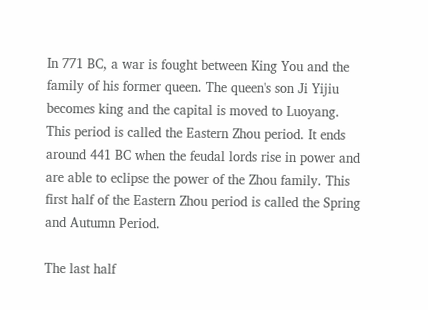In 771 BC, a war is fought between King You and the family of his former queen. The queen's son Ji Yijiu becomes king and the capital is moved to Luoyang. This period is called the Eastern Zhou period. It ends around 441 BC when the feudal lords rise in power and are able to eclipse the power of the Zhou family. This first half of the Eastern Zhou period is called the Spring and Autumn Period.

The last half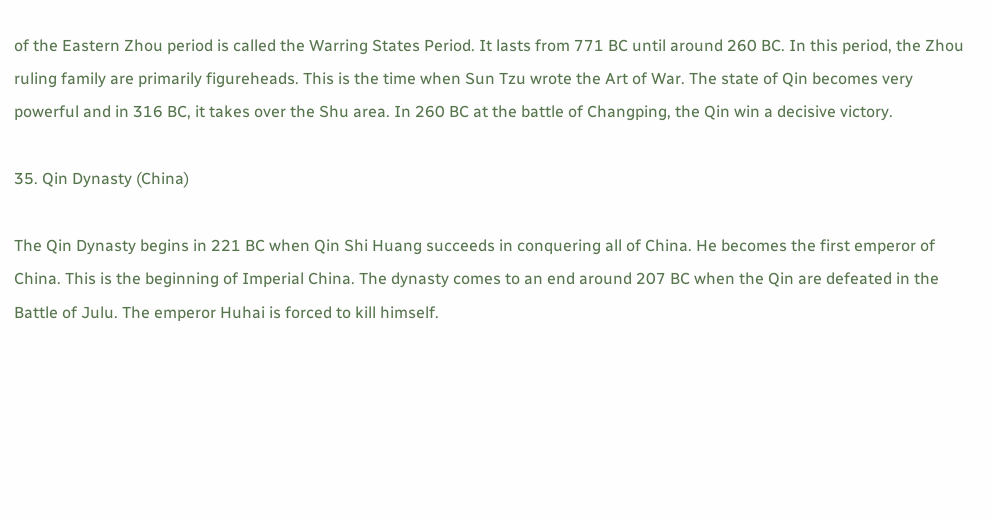of the Eastern Zhou period is called the Warring States Period. It lasts from 771 BC until around 260 BC. In this period, the Zhou ruling family are primarily figureheads. This is the time when Sun Tzu wrote the Art of War. The state of Qin becomes very powerful and in 316 BC, it takes over the Shu area. In 260 BC at the battle of Changping, the Qin win a decisive victory.

35. Qin Dynasty (China)

The Qin Dynasty begins in 221 BC when Qin Shi Huang succeeds in conquering all of China. He becomes the first emperor of China. This is the beginning of Imperial China. The dynasty comes to an end around 207 BC when the Qin are defeated in the Battle of Julu. The emperor Huhai is forced to kill himself.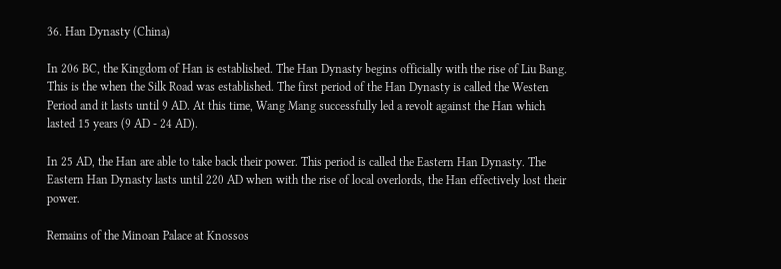36. Han Dynasty (China)

In 206 BC, the Kingdom of Han is established. The Han Dynasty begins officially with the rise of Liu Bang. This is the when the Silk Road was established. The first period of the Han Dynasty is called the Westen Period and it lasts until 9 AD. At this time, Wang Mang successfully led a revolt against the Han which lasted 15 years (9 AD - 24 AD).

In 25 AD, the Han are able to take back their power. This period is called the Eastern Han Dynasty. The Eastern Han Dynasty lasts until 220 AD when with the rise of local overlords, the Han effectively lost their power.

Remains of the Minoan Palace at Knossos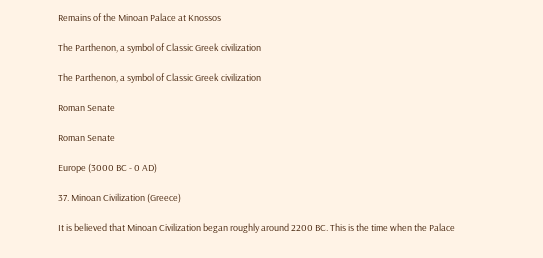Remains of the Minoan Palace at Knossos

The Parthenon, a symbol of Classic Greek civilization

The Parthenon, a symbol of Classic Greek civilization

Roman Senate

Roman Senate

Europe (3000 BC - 0 AD)

37. Minoan Civilization (Greece)

It is believed that Minoan Civilization began roughly around 2200 BC. This is the time when the Palace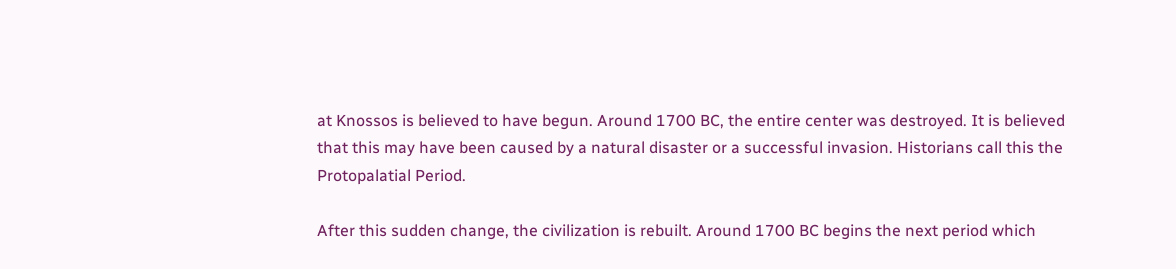at Knossos is believed to have begun. Around 1700 BC, the entire center was destroyed. It is believed that this may have been caused by a natural disaster or a successful invasion. Historians call this the Protopalatial Period.

After this sudden change, the civilization is rebuilt. Around 1700 BC begins the next period which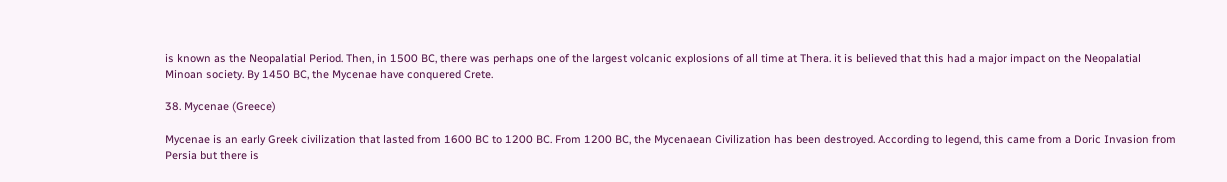is known as the Neopalatial Period. Then, in 1500 BC, there was perhaps one of the largest volcanic explosions of all time at Thera. it is believed that this had a major impact on the Neopalatial Minoan society. By 1450 BC, the Mycenae have conquered Crete.

38. Mycenae (Greece)

Mycenae is an early Greek civilization that lasted from 1600 BC to 1200 BC. From 1200 BC, the Mycenaean Civilization has been destroyed. According to legend, this came from a Doric Invasion from Persia but there is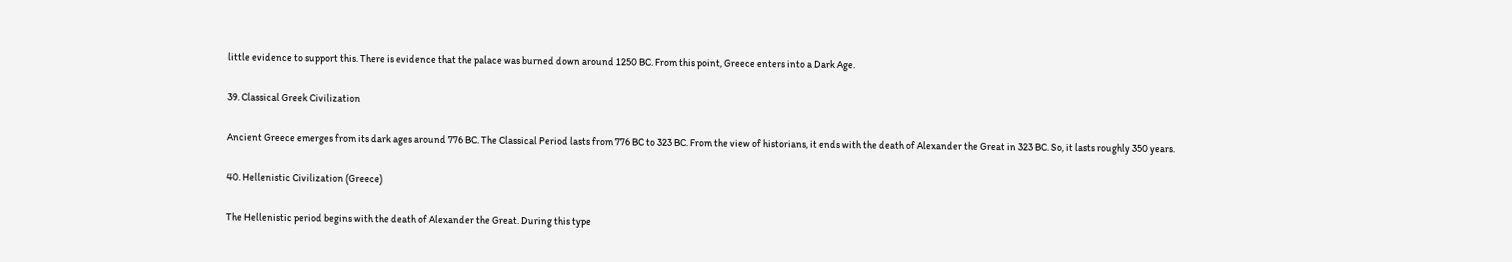little evidence to support this. There is evidence that the palace was burned down around 1250 BC. From this point, Greece enters into a Dark Age.

39. Classical Greek Civilization

Ancient Greece emerges from its dark ages around 776 BC. The Classical Period lasts from 776 BC to 323 BC. From the view of historians, it ends with the death of Alexander the Great in 323 BC. So, it lasts roughly 350 years.

40. Hellenistic Civilization (Greece)

The Hellenistic period begins with the death of Alexander the Great. During this type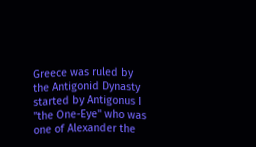Greece was ruled by the Antigonid Dynasty started by Antigonus I "the One-Eye" who was one of Alexander the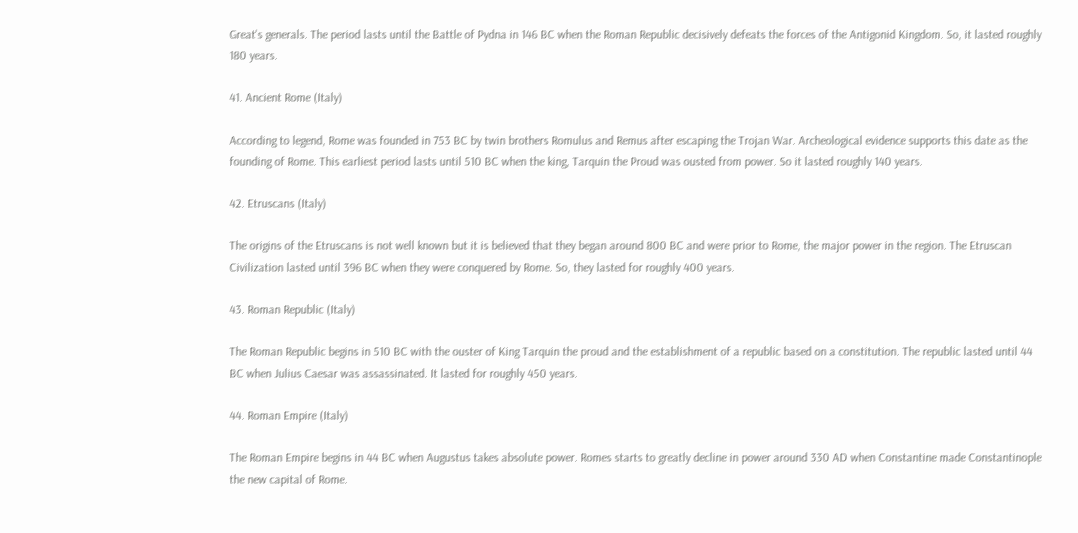Great's generals. The period lasts until the Battle of Pydna in 146 BC when the Roman Republic decisively defeats the forces of the Antigonid Kingdom. So, it lasted roughly 180 years.

41. Ancient Rome (Italy)

According to legend, Rome was founded in 753 BC by twin brothers Romulus and Remus after escaping the Trojan War. Archeological evidence supports this date as the founding of Rome. This earliest period lasts until 510 BC when the king, Tarquin the Proud was ousted from power. So it lasted roughly 140 years.

42. Etruscans (Italy)

The origins of the Etruscans is not well known but it is believed that they began around 800 BC and were prior to Rome, the major power in the region. The Etruscan Civilization lasted until 396 BC when they were conquered by Rome. So, they lasted for roughly 400 years.

43. Roman Republic (Italy)

The Roman Republic begins in 510 BC with the ouster of King Tarquin the proud and the establishment of a republic based on a constitution. The republic lasted until 44 BC when Julius Caesar was assassinated. It lasted for roughly 450 years.

44. Roman Empire (Italy)

The Roman Empire begins in 44 BC when Augustus takes absolute power. Romes starts to greatly decline in power around 330 AD when Constantine made Constantinople the new capital of Rome.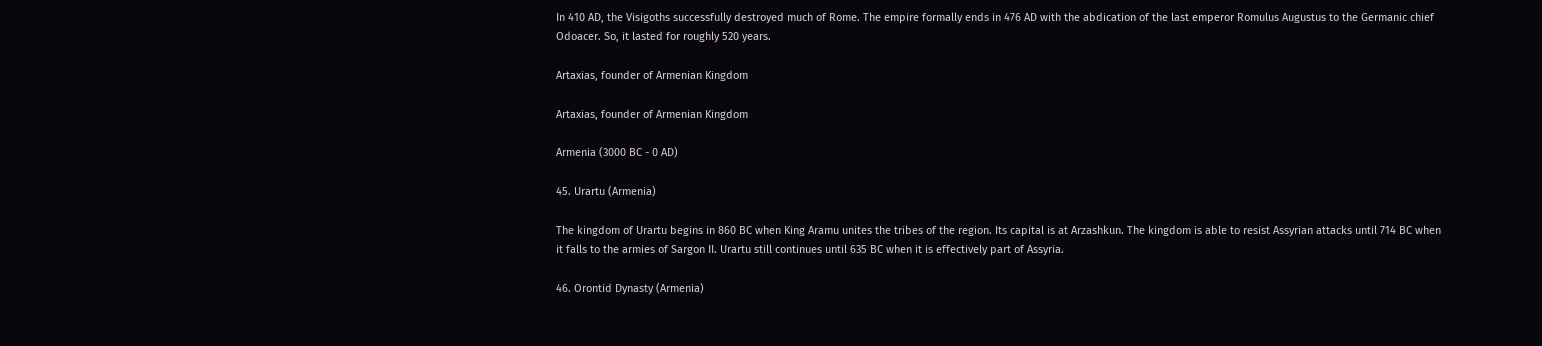In 410 AD, the Visigoths successfully destroyed much of Rome. The empire formally ends in 476 AD with the abdication of the last emperor Romulus Augustus to the Germanic chief Odoacer. So, it lasted for roughly 520 years.

Artaxias, founder of Armenian Kingdom

Artaxias, founder of Armenian Kingdom

Armenia (3000 BC - 0 AD)

45. Urartu (Armenia)

The kingdom of Urartu begins in 860 BC when King Aramu unites the tribes of the region. Its capital is at Arzashkun. The kingdom is able to resist Assyrian attacks until 714 BC when it falls to the armies of Sargon II. Urartu still continues until 635 BC when it is effectively part of Assyria.

46. Orontid Dynasty (Armenia)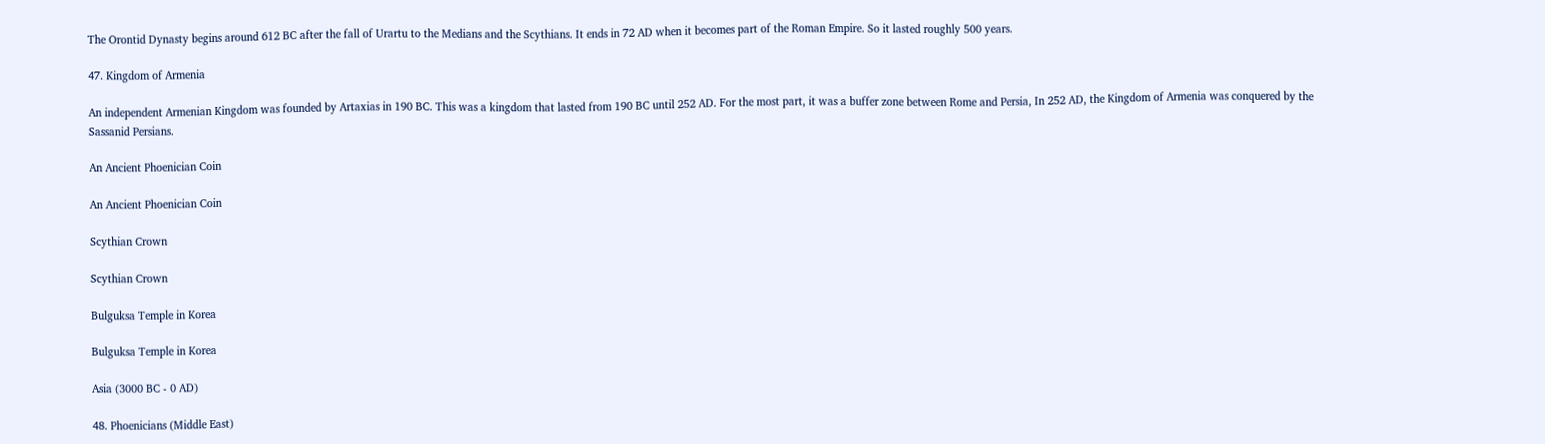The Orontid Dynasty begins around 612 BC after the fall of Urartu to the Medians and the Scythians. It ends in 72 AD when it becomes part of the Roman Empire. So it lasted roughly 500 years.

47. Kingdom of Armenia

An independent Armenian Kingdom was founded by Artaxias in 190 BC. This was a kingdom that lasted from 190 BC until 252 AD. For the most part, it was a buffer zone between Rome and Persia, In 252 AD, the Kingdom of Armenia was conquered by the Sassanid Persians.

An Ancient Phoenician Coin

An Ancient Phoenician Coin

Scythian Crown

Scythian Crown

Bulguksa Temple in Korea

Bulguksa Temple in Korea

Asia (3000 BC - 0 AD)

48. Phoenicians (Middle East)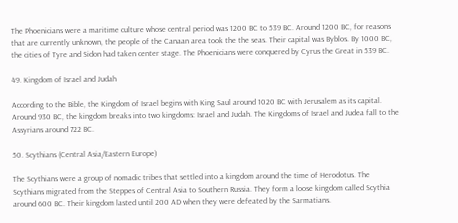The Phoenicians were a maritime culture whose central period was 1200 BC to 539 BC. Around 1200 BC, for reasons that are currently unknown, the people of the Canaan area took the the seas. Their capital was Byblos. By 1000 BC, the cities of Tyre and Sidon had taken center stage. The Phoenicians were conquered by Cyrus the Great in 539 BC.

49. Kingdom of Israel and Judah

According to the Bible, the Kingdom of Israel begins with King Saul around 1020 BC with Jerusalem as its capital. Around 930 BC, the kingdom breaks into two kingdoms: Israel and Judah. The Kingdoms of Israel and Judea fall to the Assyrians around 722 BC.

50. Scythians (Central Asia/Eastern Europe)

The Scythians were a group of nomadic tribes that settled into a kingdom around the time of Herodotus. The Scythians migrated from the Steppes of Central Asia to Southern Russia. They form a loose kingdom called Scythia around 600 BC. Their kingdom lasted until 200 AD when they were defeated by the Sarmatians.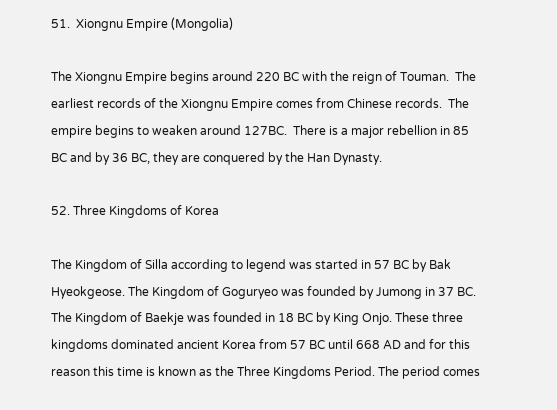51.  Xiongnu Empire (Mongolia)

The Xiongnu Empire begins around 220 BC with the reign of Touman.  The earliest records of the Xiongnu Empire comes from Chinese records.  The empire begins to weaken around 127BC.  There is a major rebellion in 85 BC and by 36 BC, they are conquered by the Han Dynasty.

52. Three Kingdoms of Korea

The Kingdom of Silla according to legend was started in 57 BC by Bak Hyeokgeose. The Kingdom of Goguryeo was founded by Jumong in 37 BC. The Kingdom of Baekje was founded in 18 BC by King Onjo. These three kingdoms dominated ancient Korea from 57 BC until 668 AD and for this reason this time is known as the Three Kingdoms Period. The period comes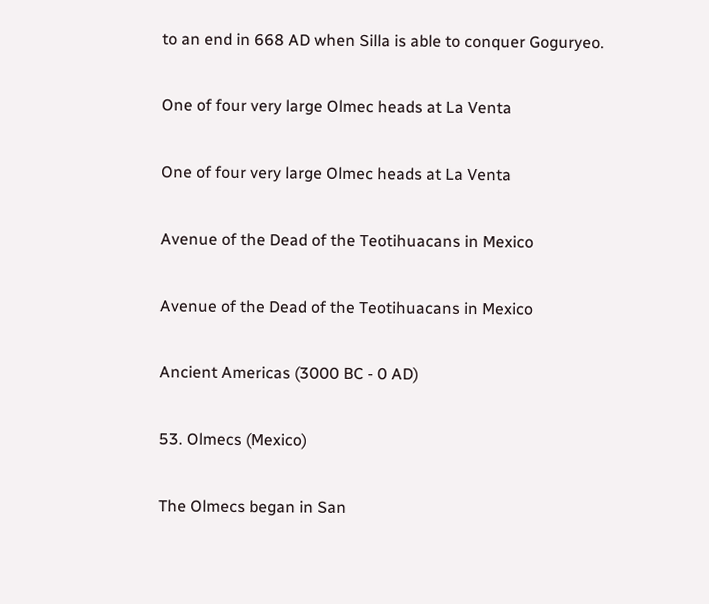to an end in 668 AD when Silla is able to conquer Goguryeo.

One of four very large Olmec heads at La Venta

One of four very large Olmec heads at La Venta

Avenue of the Dead of the Teotihuacans in Mexico

Avenue of the Dead of the Teotihuacans in Mexico

Ancient Americas (3000 BC - 0 AD)

53. Olmecs (Mexico)

The Olmecs began in San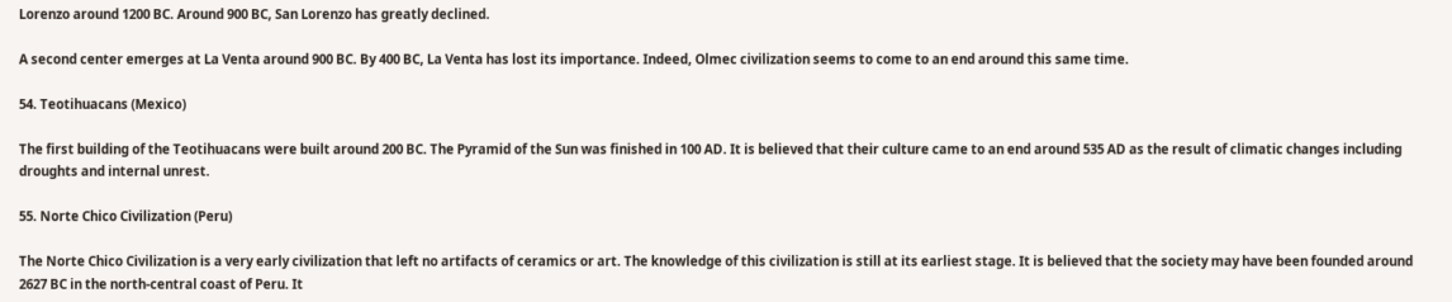Lorenzo around 1200 BC. Around 900 BC, San Lorenzo has greatly declined.

A second center emerges at La Venta around 900 BC. By 400 BC, La Venta has lost its importance. Indeed, Olmec civilization seems to come to an end around this same time.

54. Teotihuacans (Mexico)

The first building of the Teotihuacans were built around 200 BC. The Pyramid of the Sun was finished in 100 AD. It is believed that their culture came to an end around 535 AD as the result of climatic changes including droughts and internal unrest.

55. Norte Chico Civilization (Peru)

The Norte Chico Civilization is a very early civilization that left no artifacts of ceramics or art. The knowledge of this civilization is still at its earliest stage. It is believed that the society may have been founded around 2627 BC in the north-central coast of Peru. It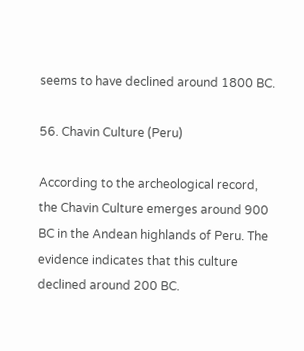seems to have declined around 1800 BC.

56. Chavin Culture (Peru)

According to the archeological record, the Chavin Culture emerges around 900 BC in the Andean highlands of Peru. The evidence indicates that this culture declined around 200 BC.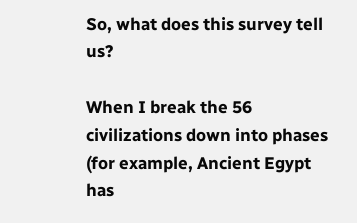So, what does this survey tell us?

When I break the 56 civilizations down into phases (for example, Ancient Egypt has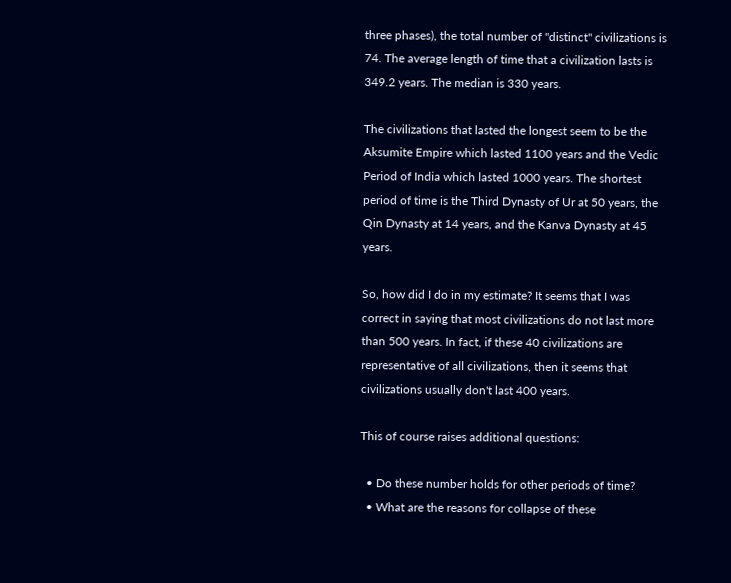three phases), the total number of "distinct" civilizations is 74. The average length of time that a civilization lasts is 349.2 years. The median is 330 years.

The civilizations that lasted the longest seem to be the Aksumite Empire which lasted 1100 years and the Vedic Period of India which lasted 1000 years. The shortest period of time is the Third Dynasty of Ur at 50 years, the Qin Dynasty at 14 years, and the Kanva Dynasty at 45 years.

So, how did I do in my estimate? It seems that I was correct in saying that most civilizations do not last more than 500 years. In fact, if these 40 civilizations are representative of all civilizations, then it seems that civilizations usually don't last 400 years.

This of course raises additional questions:

  • Do these number holds for other periods of time?
  • What are the reasons for collapse of these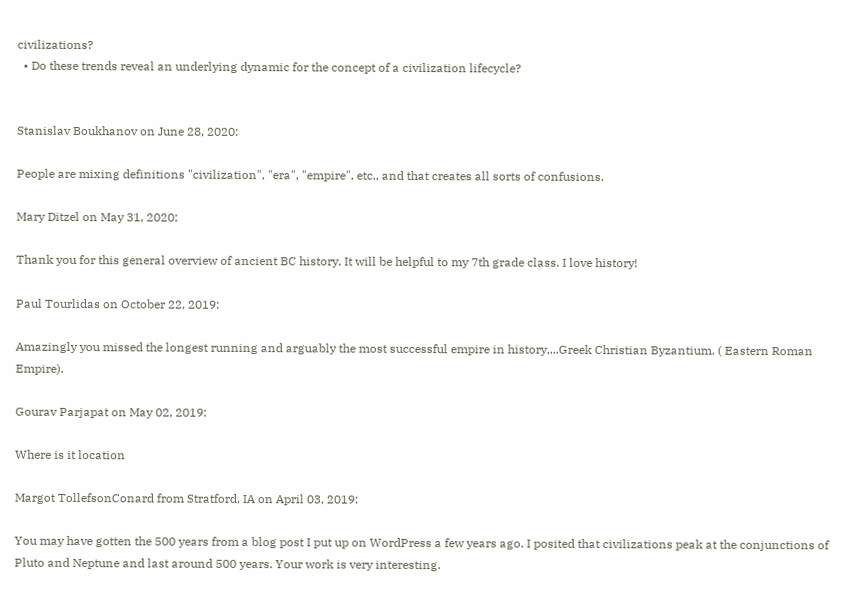civilizations?
  • Do these trends reveal an underlying dynamic for the concept of a civilization lifecycle?


Stanislav Boukhanov on June 28, 2020:

People are mixing definitions "civilization", "era", "empire", etc., and that creates all sorts of confusions.

Mary Ditzel on May 31, 2020:

Thank you for this general overview of ancient BC history. It will be helpful to my 7th grade class. I love history!

Paul Tourlidas on October 22, 2019:

Amazingly you missed the longest running and arguably the most successful empire in history,...Greek Christian Byzantium. ( Eastern Roman Empire).

Gourav Parjapat on May 02, 2019:

Where is it location

Margot TollefsonConard from Stratford, IA on April 03, 2019:

You may have gotten the 500 years from a blog post I put up on WordPress a few years ago. I posited that civilizations peak at the conjunctions of Pluto and Neptune and last around 500 years. Your work is very interesting.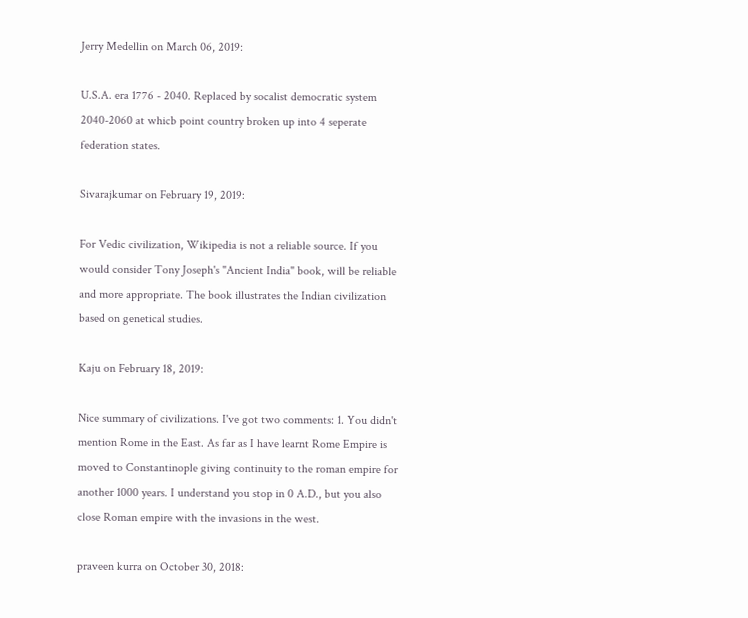Jerry Medellin on March 06, 2019:

U.S.A. era 1776 - 2040. Replaced by socalist democratic system 2040-2060 at whicb point country broken up into 4 seperate federation states.

Sivarajkumar on February 19, 2019:

For Vedic civilization, Wikipedia is not a reliable source. If you would consider Tony Joseph's "Ancient India" book, will be reliable and more appropriate. The book illustrates the Indian civilization based on genetical studies.

Kaju on February 18, 2019:

Nice summary of civilizations. I've got two comments: 1. You didn't mention Rome in the East. As far as I have learnt Rome Empire is moved to Constantinople giving continuity to the roman empire for another 1000 years. I understand you stop in 0 A.D., but you also close Roman empire with the invasions in the west.

praveen kurra on October 30, 2018: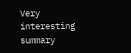Very interesting summary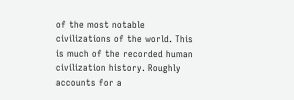of the most notable civilizations of the world. This is much of the recorded human civilization history. Roughly accounts for a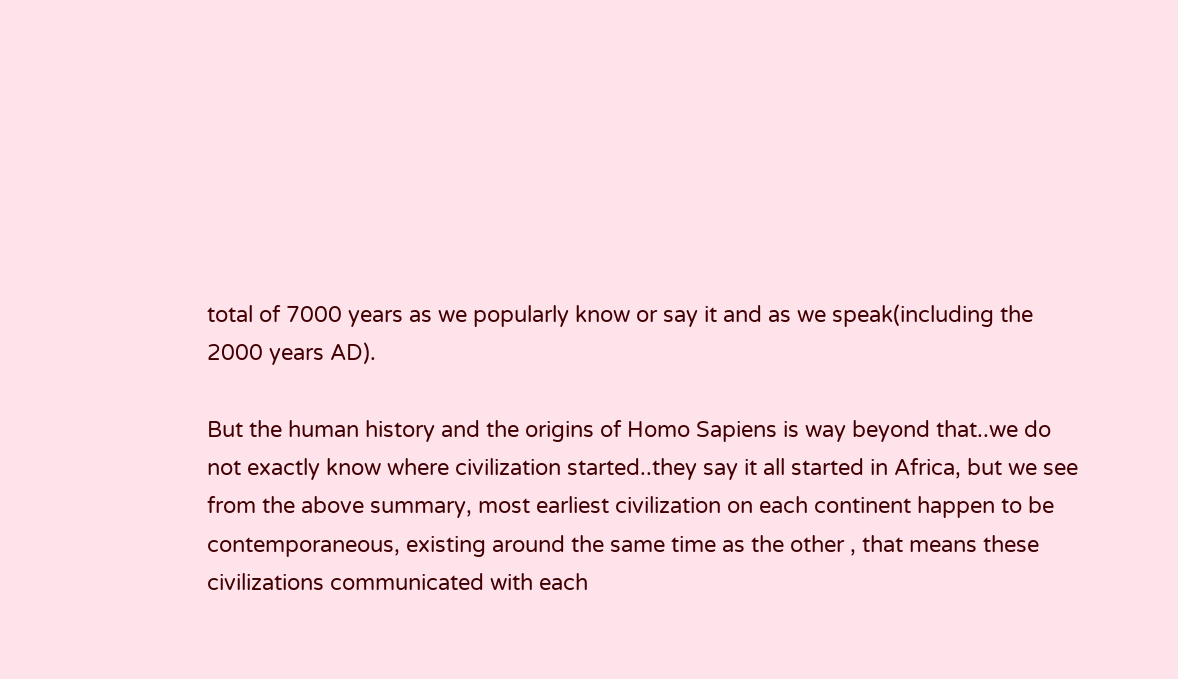total of 7000 years as we popularly know or say it and as we speak(including the 2000 years AD).

But the human history and the origins of Homo Sapiens is way beyond that..we do not exactly know where civilization started..they say it all started in Africa, but we see from the above summary, most earliest civilization on each continent happen to be contemporaneous, existing around the same time as the other , that means these civilizations communicated with each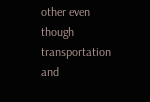other even though transportation and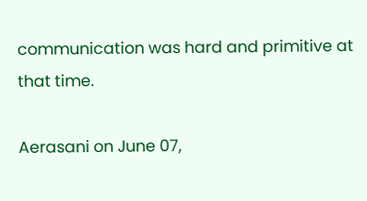communication was hard and primitive at that time.

Aerasani on June 07,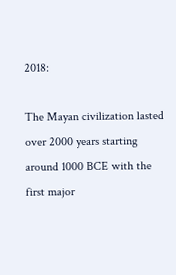2018:

The Mayan civilization lasted over 2000 years starting around 1000 BCE with the first major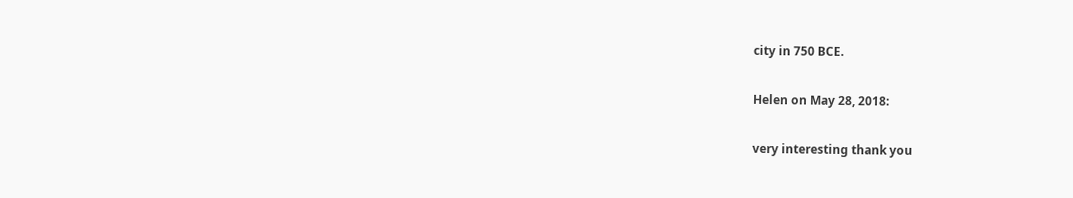city in 750 BCE.

Helen on May 28, 2018:

very interesting thank you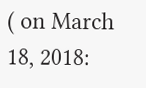( on March 18, 2018: